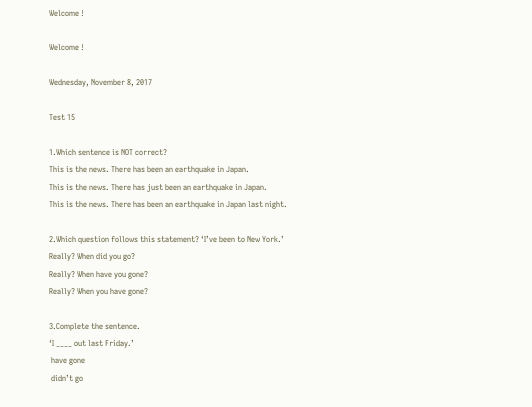Welcome !

Welcome !

Wednesday, November 8, 2017

Test 15

1.Which sentence is NOT correct?
This is the news. There has been an earthquake in Japan.
This is the news. There has just been an earthquake in Japan.
This is the news. There has been an earthquake in Japan last night.

2.Which question follows this statement? ‘I’ve been to New York.’
Really? When did you go?
Really? When have you gone?
Really? When you have gone?

3.Complete the sentence.
‘I ____ out last Friday.’
 have gone
 didn’t go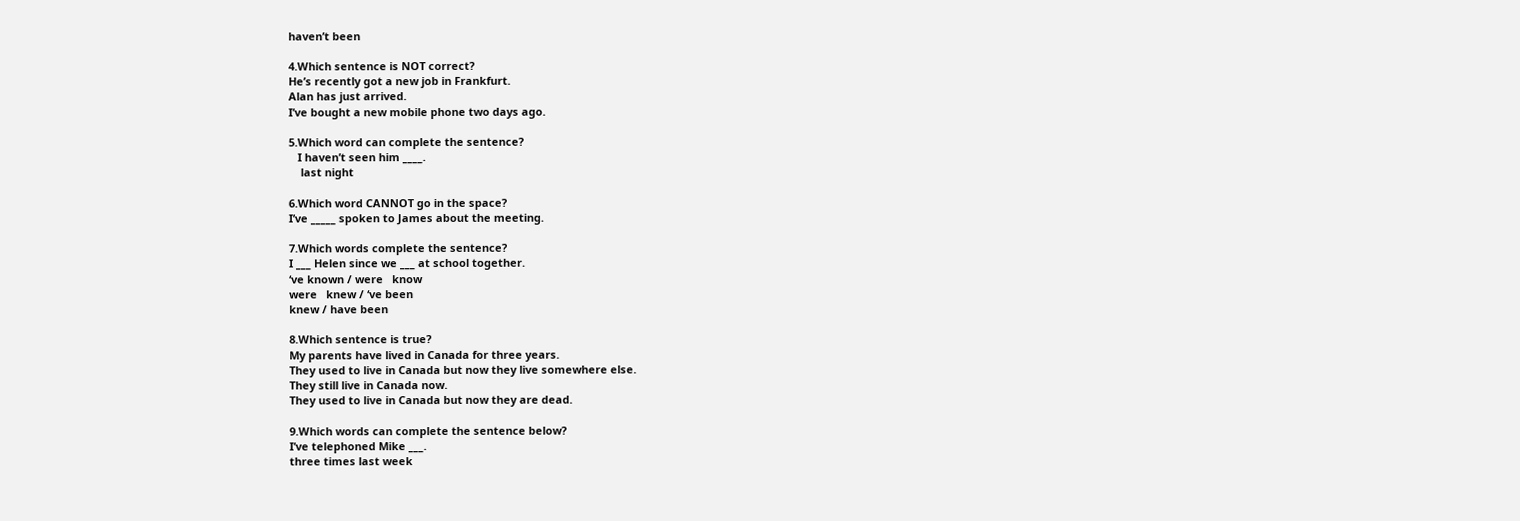haven’t been

4.Which sentence is NOT correct?
He’s recently got a new job in Frankfurt.
Alan has just arrived.
I’ve bought a new mobile phone two days ago.

5.Which word can complete the sentence?
   I haven’t seen him ____.
    last night

6.Which word CANNOT go in the space?
I’ve _____ spoken to James about the meeting.

7.Which words complete the sentence?
I ___ Helen since we ___ at school together.
‘ve known / were   know
were   knew / ‘ve been
knew / have been

8.Which sentence is true?
My parents have lived in Canada for three years.
They used to live in Canada but now they live somewhere else.
They still live in Canada now.
They used to live in Canada but now they are dead.

9.Which words can complete the sentence below?
I’ve telephoned Mike ___.
three times last week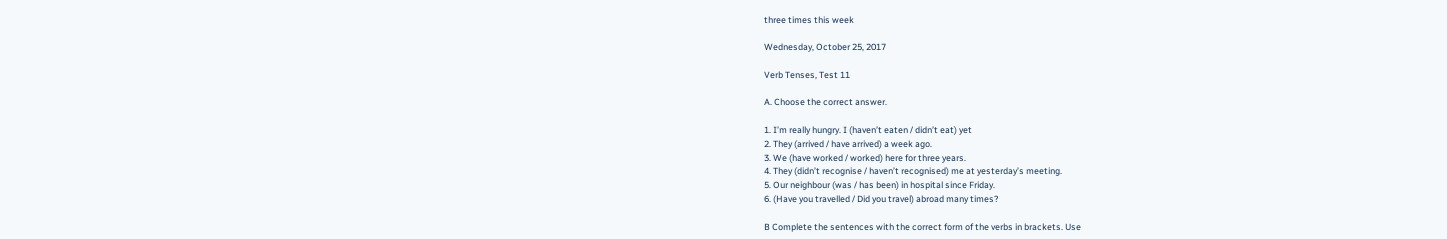three times this week

Wednesday, October 25, 2017

Verb Tenses, Test 11

A. Choose the correct answer.

1. I’m really hungry. I (haven’t eaten / didn’t eat) yet
2. They (arrived / have arrived) a week ago.
3. We (have worked / worked) here for three years.
4. They (didn’t recognise / haven’t recognised) me at yesterday’s meeting.
5. Our neighbour (was / has been) in hospital since Friday.
6. (Have you travelled / Did you travel) abroad many times?

B Complete the sentences with the correct form of the verbs in brackets. Use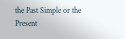the Past Simple or the Present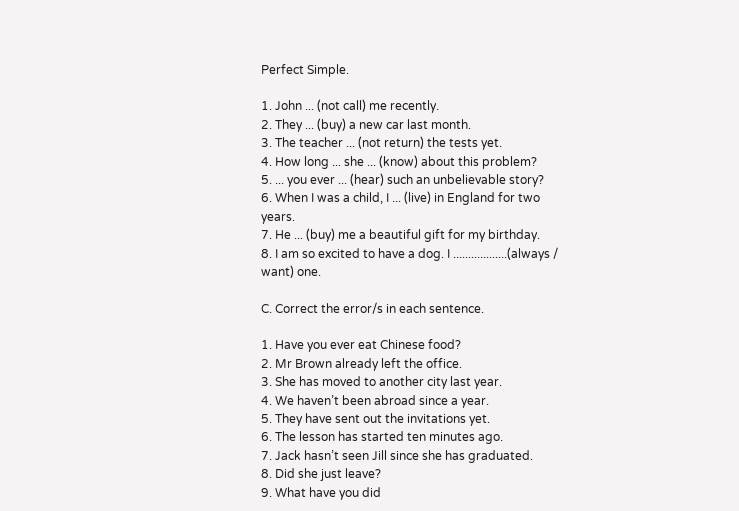Perfect Simple.

1. John ... (not call) me recently.
2. They ... (buy) a new car last month.
3. The teacher ... (not return) the tests yet.
4. How long ... she ... (know) about this problem?
5. ... you ever ... (hear) such an unbelievable story?
6. When I was a child, I ... (live) in England for two years.
7. He ... (buy) me a beautiful gift for my birthday.
8. I am so excited to have a dog. I ..................(always / want) one.

C. Correct the error/s in each sentence.

1. Have you ever eat Chinese food?
2. Mr Brown already left the office.
3. She has moved to another city last year.
4. We haven’t been abroad since a year.
5. They have sent out the invitations yet.
6. The lesson has started ten minutes ago.
7. Jack hasn’t seen Jill since she has graduated.
8. Did she just leave?
9. What have you did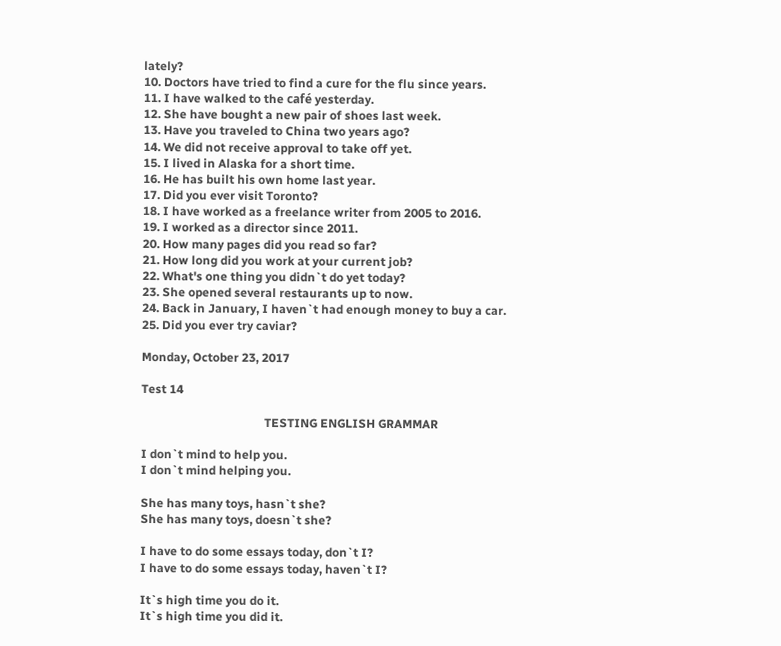lately?
10. Doctors have tried to find a cure for the flu since years.
11. I have walked to the café yesterday.
12. She have bought a new pair of shoes last week.
13. Have you traveled to China two years ago?
14. We did not receive approval to take off yet.
15. I lived in Alaska for a short time.
16. He has built his own home last year.
17. Did you ever visit Toronto?
18. I have worked as a freelance writer from 2005 to 2016.
19. I worked as a director since 2011.
20. How many pages did you read so far?
21. How long did you work at your current job?
22. What's one thing you didn`t do yet today?
23. She opened several restaurants up to now.
24. Back in January, I haven`t had enough money to buy a car.
25. Did you ever try caviar?

Monday, October 23, 2017

Test 14

                                         TESTING ENGLISH GRAMMAR

I don`t mind to help you.
I don`t mind helping you.

She has many toys, hasn`t she?
She has many toys, doesn`t she?

I have to do some essays today, don`t I?
I have to do some essays today, haven`t I?

It`s high time you do it.
It`s high time you did it.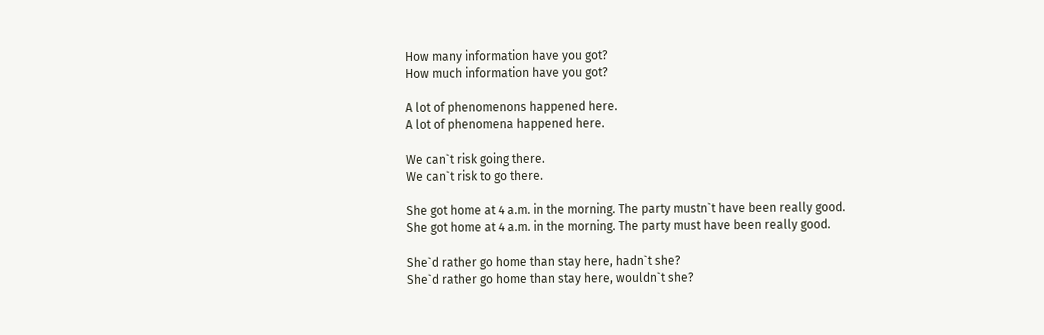How many information have you got?
How much information have you got?

A lot of phenomenons happened here.
A lot of phenomena happened here.

We can`t risk going there.
We can`t risk to go there.

She got home at 4 a.m. in the morning. The party mustn`t have been really good.
She got home at 4 a.m. in the morning. The party must have been really good.

She`d rather go home than stay here, hadn`t she?
She`d rather go home than stay here, wouldn`t she?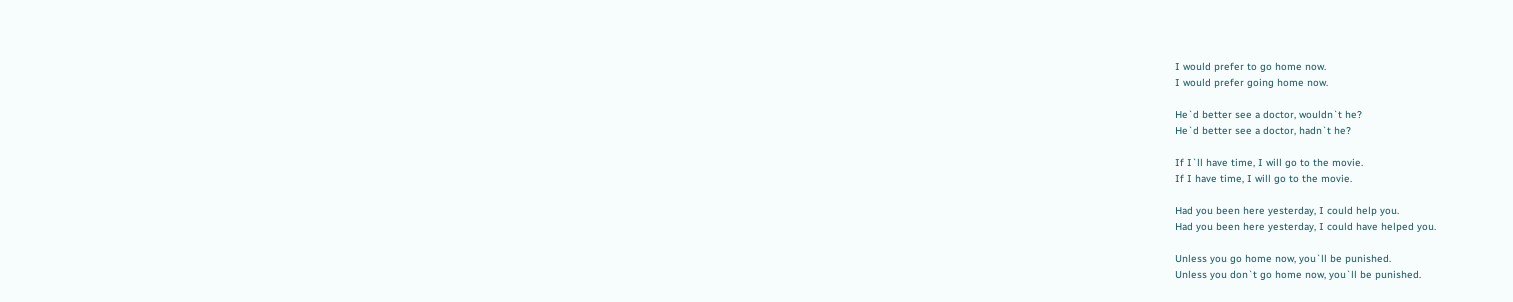I would prefer to go home now.
I would prefer going home now.

He`d better see a doctor, wouldn`t he?
He`d better see a doctor, hadn`t he?

If I`ll have time, I will go to the movie.
If I have time, I will go to the movie.

Had you been here yesterday, I could help you.
Had you been here yesterday, I could have helped you.

Unless you go home now, you`ll be punished.
Unless you don`t go home now, you`ll be punished.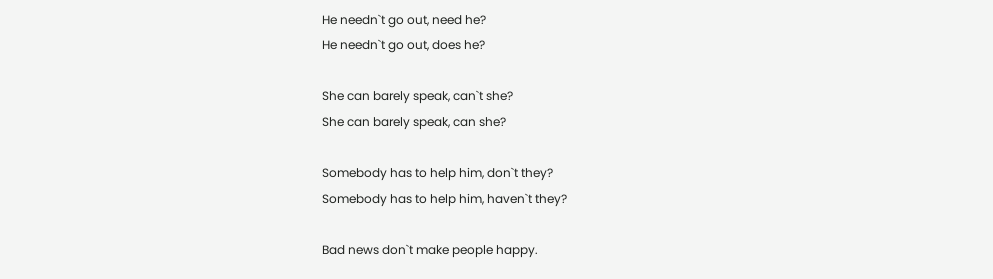He needn`t go out, need he?
He needn`t go out, does he?

She can barely speak, can`t she?
She can barely speak, can she?

Somebody has to help him, don`t they?
Somebody has to help him, haven`t they?

Bad news don`t make people happy.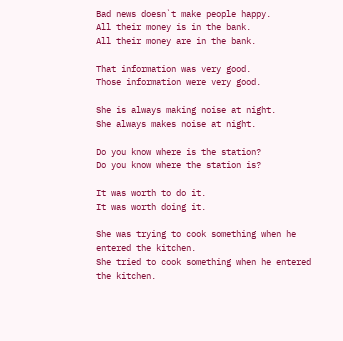Bad news doesn`t make people happy.
All their money is in the bank.
All their money are in the bank.

That information was very good.
Those information were very good.

She is always making noise at night.
She always makes noise at night.

Do you know where is the station?
Do you know where the station is?

It was worth to do it.
It was worth doing it.

She was trying to cook something when he entered the kitchen.
She tried to cook something when he entered the kitchen.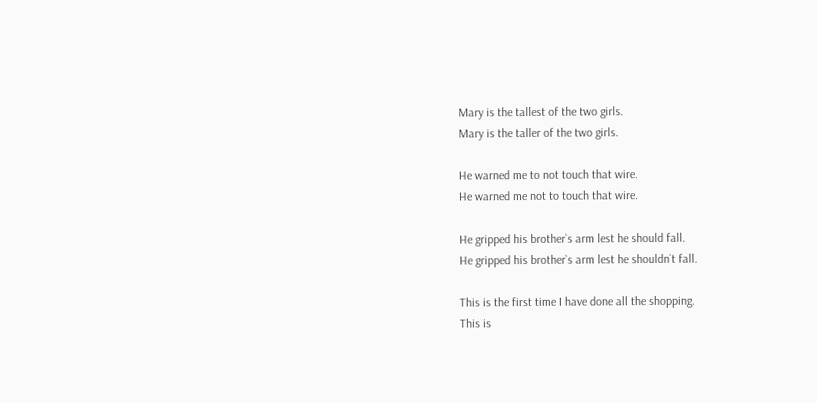Mary is the tallest of the two girls.
Mary is the taller of the two girls.

He warned me to not touch that wire.
He warned me not to touch that wire.

He gripped his brother`s arm lest he should fall.
He gripped his brother`s arm lest he shouldn`t fall.

This is the first time I have done all the shopping.
This is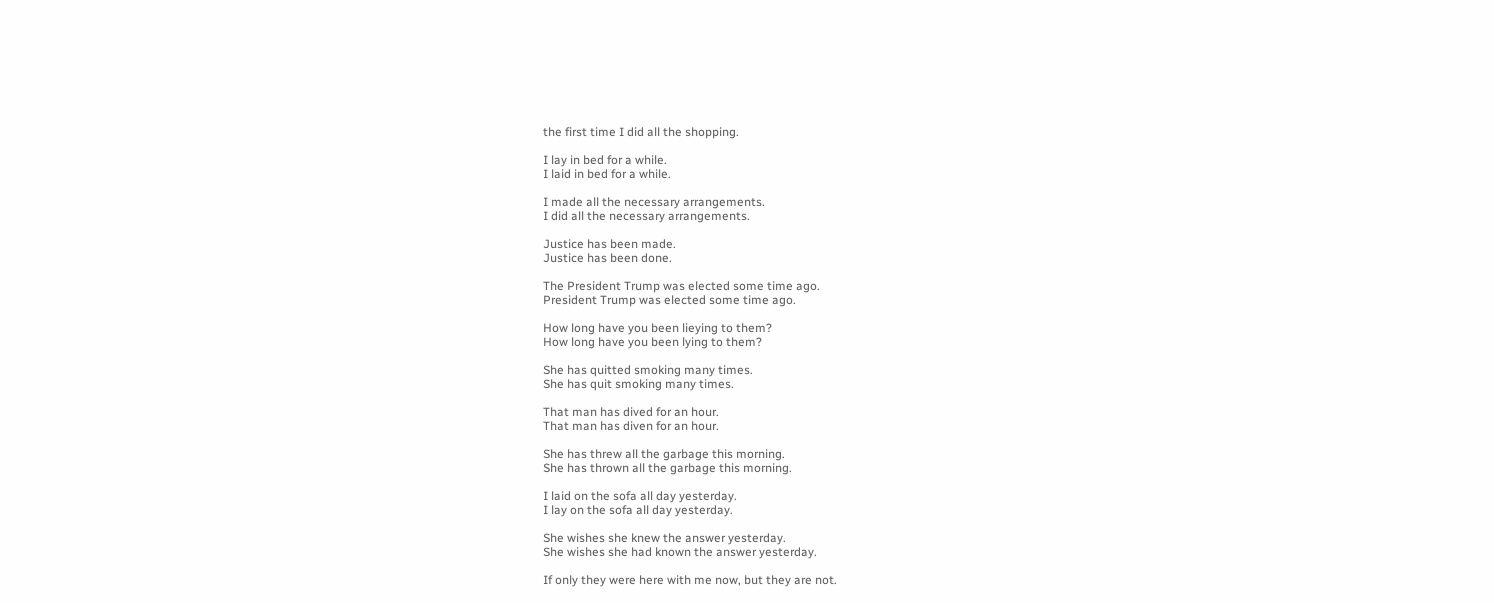the first time I did all the shopping.

I lay in bed for a while.
I laid in bed for a while.

I made all the necessary arrangements.
I did all the necessary arrangements.

Justice has been made.
Justice has been done.

The President Trump was elected some time ago.
President Trump was elected some time ago.

How long have you been lieying to them?
How long have you been lying to them?

She has quitted smoking many times.
She has quit smoking many times.

That man has dived for an hour.
That man has diven for an hour.

She has threw all the garbage this morning.
She has thrown all the garbage this morning.

I laid on the sofa all day yesterday.
I lay on the sofa all day yesterday.

She wishes she knew the answer yesterday.
She wishes she had known the answer yesterday.

If only they were here with me now, but they are not.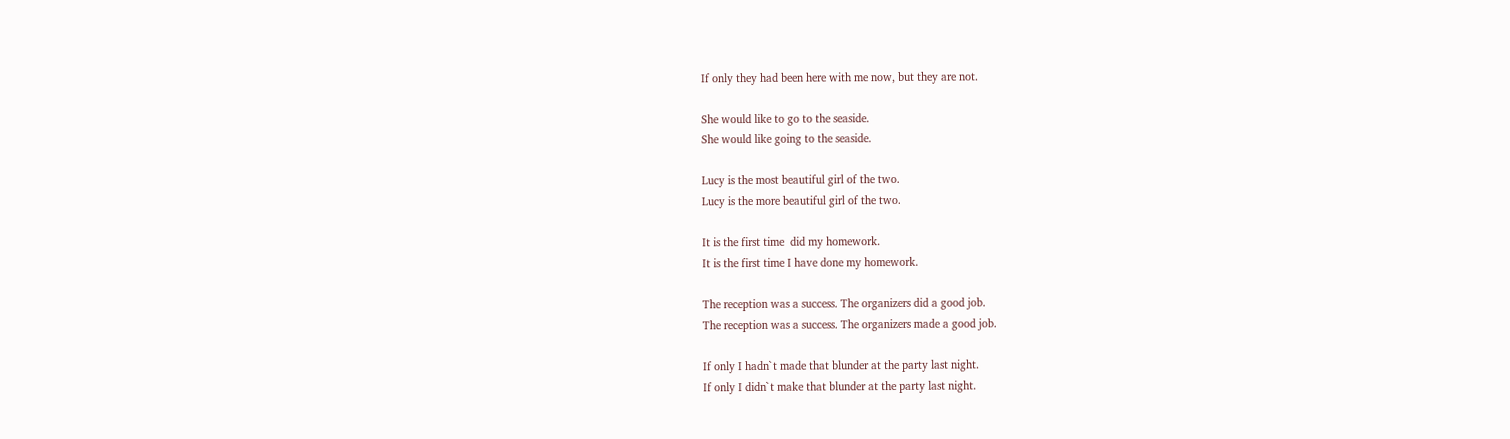If only they had been here with me now, but they are not.

She would like to go to the seaside.
She would like going to the seaside.

Lucy is the most beautiful girl of the two.
Lucy is the more beautiful girl of the two.

It is the first time  did my homework.
It is the first time I have done my homework.

The reception was a success. The organizers did a good job.
The reception was a success. The organizers made a good job.

If only I hadn`t made that blunder at the party last night.
If only I didn`t make that blunder at the party last night.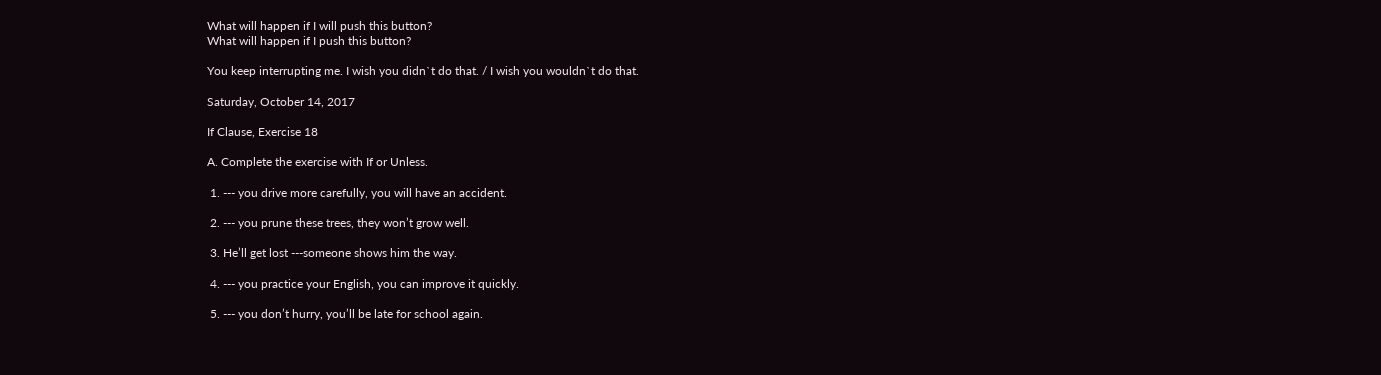What will happen if I will push this button?
What will happen if I push this button?

You keep interrupting me. I wish you didn`t do that. / I wish you wouldn`t do that.

Saturday, October 14, 2017

If Clause, Exercise 18

A. Complete the exercise with If or Unless.

 1. --- you drive more carefully, you will have an accident.

 2. --- you prune these trees, they won’t grow well.

 3. He’ll get lost ---someone shows him the way.

 4. --- you practice your English, you can improve it quickly.

 5. --- you don’t hurry, you’ll be late for school again.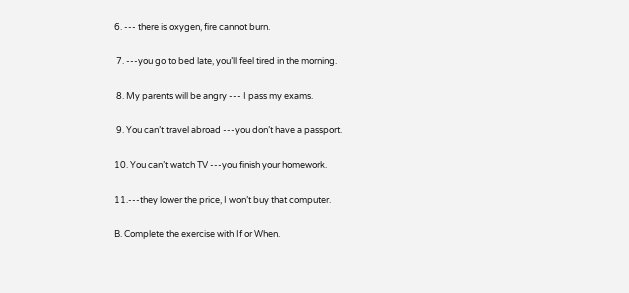6. --- there is oxygen, fire cannot burn.

 7. ---you go to bed late, you’ll feel tired in the morning.

 8. My parents will be angry --- I pass my exams.

 9. You can’t travel abroad ---you don’t have a passport.

10. You can’t watch TV ---you finish your homework.

11.---they lower the price, I won’t buy that computer.

B. Complete the exercise with If or When.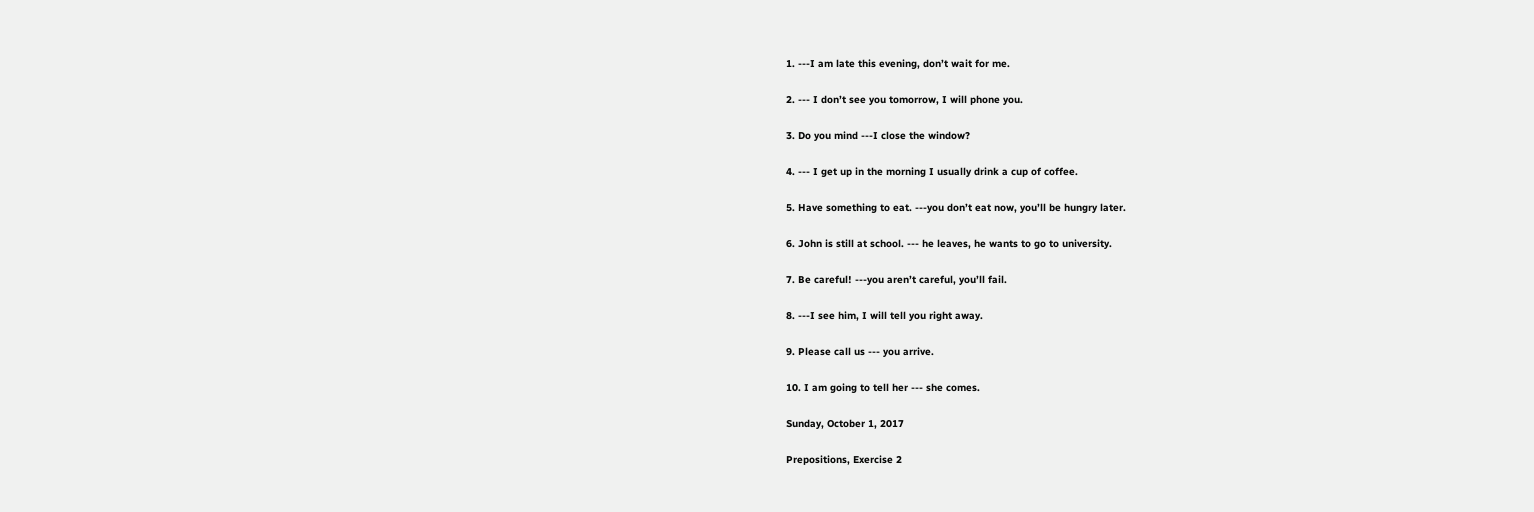1. ---I am late this evening, don’t wait for me.

2. --- I don’t see you tomorrow, I will phone you.

3. Do you mind ---I close the window?

4. --- I get up in the morning I usually drink a cup of coffee.

5. Have something to eat. ---you don’t eat now, you’ll be hungry later.

6. John is still at school. --- he leaves, he wants to go to university.

7. Be careful! ---you aren’t careful, you’ll fail.

8. ---I see him, I will tell you right away.

9. Please call us --- you arrive.

10. I am going to tell her --- she comes.

Sunday, October 1, 2017

Prepositions, Exercise 2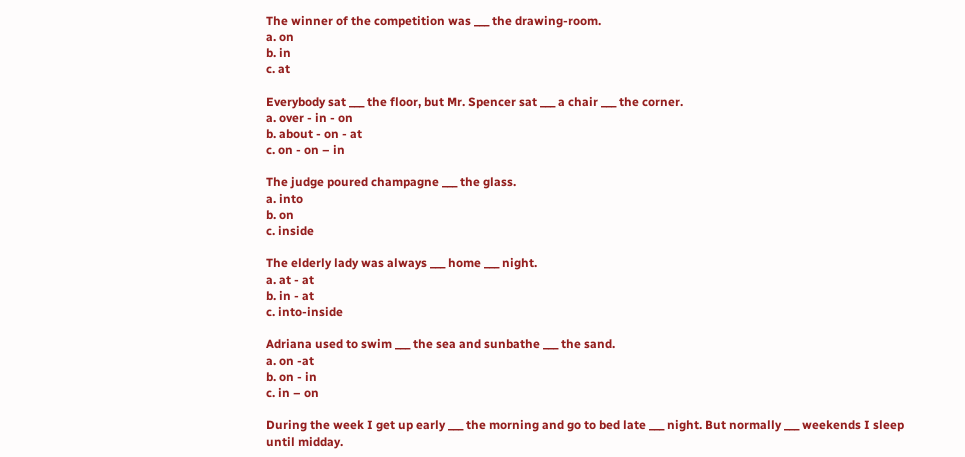The winner of the competition was ___ the drawing-room.
a. on
b. in
c. at

Everybody sat ___ the floor, but Mr. Spencer sat ___ a chair ___ the corner.
a. over - in - on
b. about - on - at
c. on - on – in

The judge poured champagne ___ the glass.
a. into
b. on
c. inside

The elderly lady was always ___ home ___ night.
a. at - at
b. in - at
c. into-inside

Adriana used to swim ___ the sea and sunbathe ___ the sand.
a. on -at
b. on - in
c. in – on

During the week I get up early ___ the morning and go to bed late ___ night. But normally ___ weekends I sleep until midday.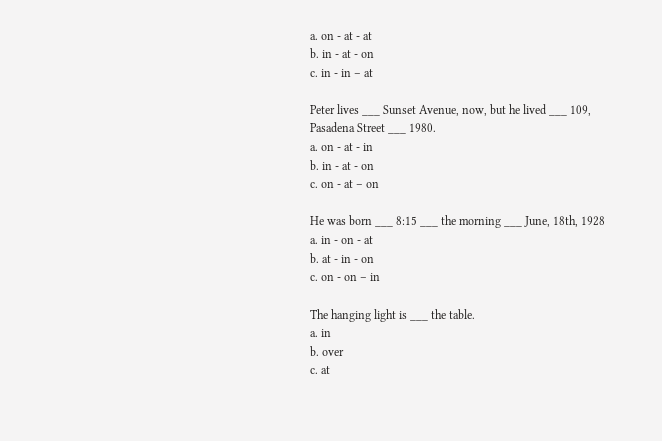a. on - at - at
b. in - at - on
c. in - in – at

Peter lives ___ Sunset Avenue, now, but he lived ___ 109, Pasadena Street ___ 1980.
a. on - at - in
b. in - at - on
c. on - at – on

He was born ___ 8:15 ___ the morning ___ June, 18th, 1928
a. in - on - at
b. at - in - on
c. on - on – in

The hanging light is ___ the table.
a. in
b. over
c. at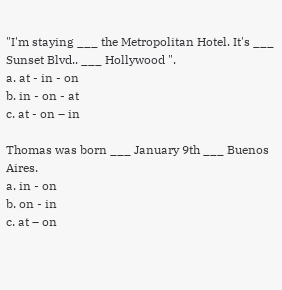"I'm staying ___ the Metropolitan Hotel. It's ___ Sunset Blvd.. ___ Hollywood ".
a. at - in - on
b. in - on - at
c. at - on – in

Thomas was born ___ January 9th ___ Buenos Aires.
a. in - on
b. on - in
c. at – on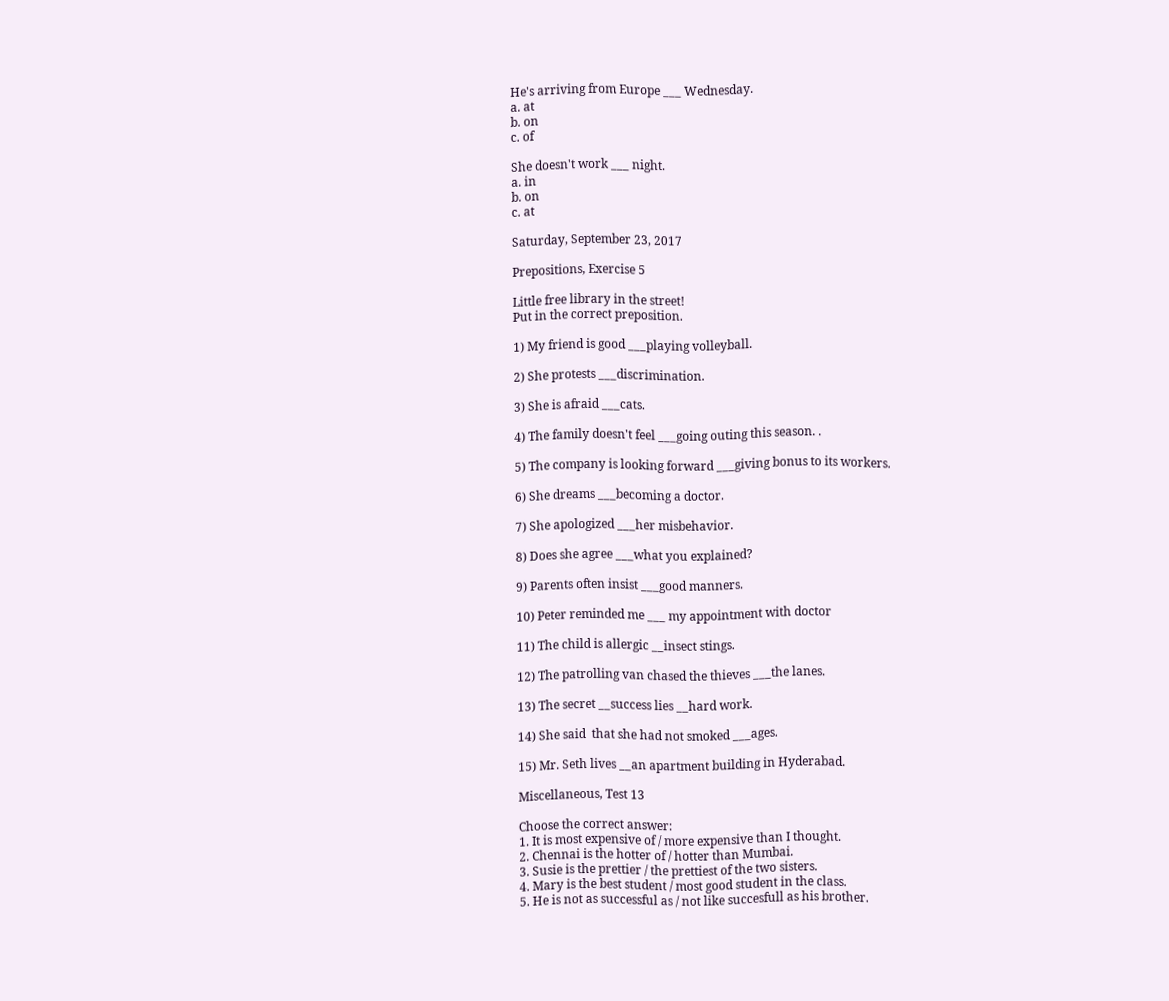He's arriving from Europe ___ Wednesday.
a. at
b. on
c. of

She doesn't work ___ night.
a. in
b. on
c. at

Saturday, September 23, 2017

Prepositions, Exercise 5

Little free library in the street!
Put in the correct preposition.

1) My friend is good ___playing volleyball.

2) She protests ___discrimination.

3) She is afraid ___cats.

4) The family doesn't feel ___going outing this season. .

5) The company is looking forward ___giving bonus to its workers.

6) She dreams ___becoming a doctor.

7) She apologized ___her misbehavior.

8) Does she agree ___what you explained?

9) Parents often insist ___good manners.

10) Peter reminded me ___ my appointment with doctor

11) The child is allergic __insect stings.

12) The patrolling van chased the thieves ___the lanes.

13) The secret __success lies __hard work.

14) She said  that she had not smoked ___ages.

15) Mr. Seth lives __an apartment building in Hyderabad.

Miscellaneous, Test 13

Choose the correct answer:
1. It is most expensive of / more expensive than I thought.
2. Chennai is the hotter of / hotter than Mumbai.
3. Susie is the prettier / the prettiest of the two sisters.
4. Mary is the best student / most good student in the class.
5. He is not as successful as / not like succesfull as his brother.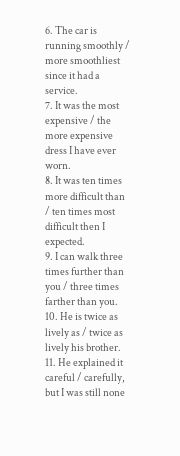6. The car is running smoothly / more smoothliest since it had a service.
7. It was the most expensive / the more expensive dress I have ever worn.
8. It was ten times more difficult than / ten times most difficult then I expected.
9. I can walk three times further than you / three times farther than you.
10. He is twice as lively as / twice as lively his brother.
11. He explained it careful / carefully, but I was still none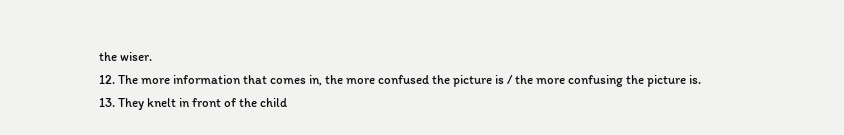the wiser.
12. The more information that comes in, the more confused the picture is / the more confusing the picture is.
13. They knelt in front of the child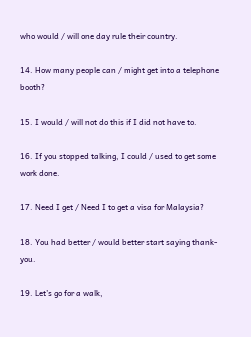who would / will one day rule their country.

14. How many people can / might get into a telephone booth?

15. I would / will not do this if I did not have to.

16. If you stopped talking, I could / used to get some work done.

17. Need I get / Need I to get a visa for Malaysia?

18. You had better / would better start saying thank-you.

19. Let’s go for a walk,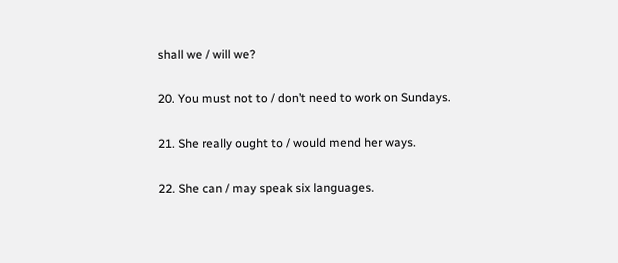shall we / will we?

20. You must not to / don’t need to work on Sundays.

21. She really ought to / would mend her ways.

22. She can / may speak six languages.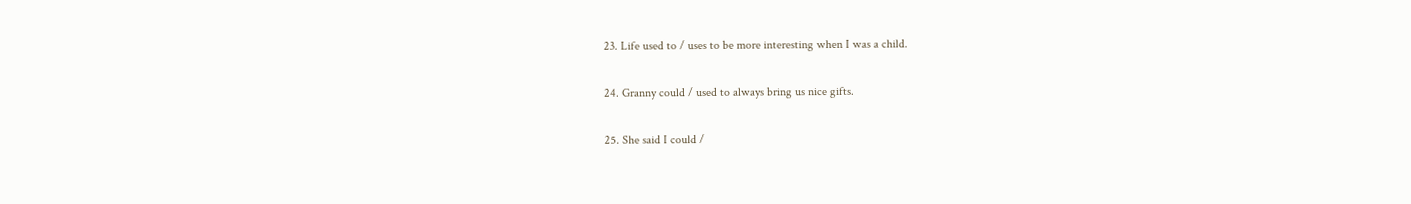23. Life used to / uses to be more interesting when I was a child.

24. Granny could / used to always bring us nice gifts.

25. She said I could /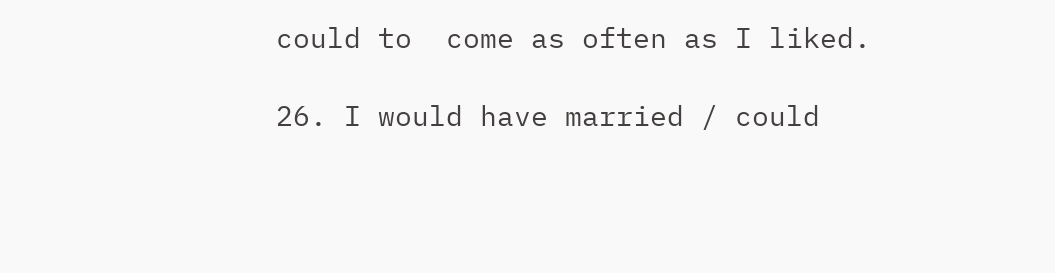could to  come as often as I liked.

26. I would have married / could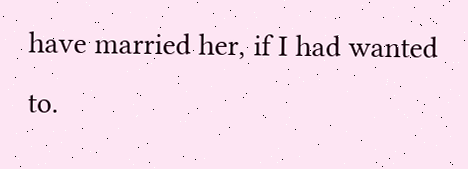have married her, if I had wanted to.